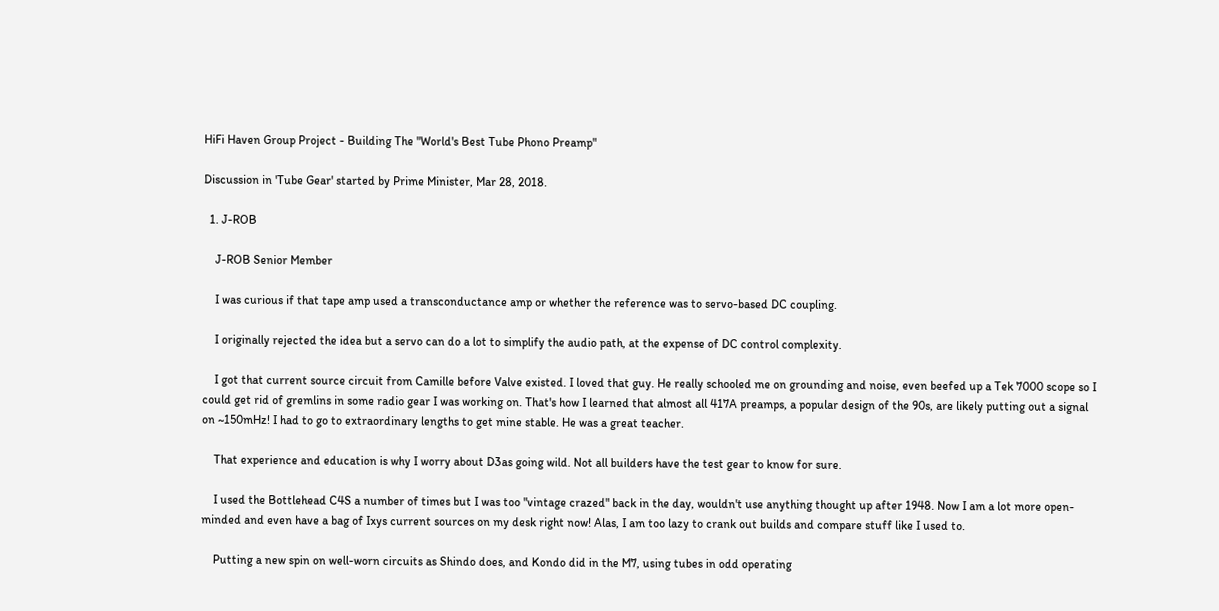HiFi Haven Group Project - Building The "World's Best Tube Phono Preamp"

Discussion in 'Tube Gear' started by Prime Minister, Mar 28, 2018.

  1. J-ROB

    J-ROB Senior Member

    I was curious if that tape amp used a transconductance amp or whether the reference was to servo-based DC coupling.

    I originally rejected the idea but a servo can do a lot to simplify the audio path, at the expense of DC control complexity.

    I got that current source circuit from Camille before Valve existed. I loved that guy. He really schooled me on grounding and noise, even beefed up a Tek 7000 scope so I could get rid of gremlins in some radio gear I was working on. That's how I learned that almost all 417A preamps, a popular design of the 90s, are likely putting out a signal on ~150mHz! I had to go to extraordinary lengths to get mine stable. He was a great teacher.

    That experience and education is why I worry about D3as going wild. Not all builders have the test gear to know for sure.

    I used the Bottlehead C4S a number of times but I was too "vintage crazed" back in the day, wouldn't use anything thought up after 1948. Now I am a lot more open-minded and even have a bag of Ixys current sources on my desk right now! Alas, I am too lazy to crank out builds and compare stuff like I used to.

    Putting a new spin on well-worn circuits as Shindo does, and Kondo did in the M7, using tubes in odd operating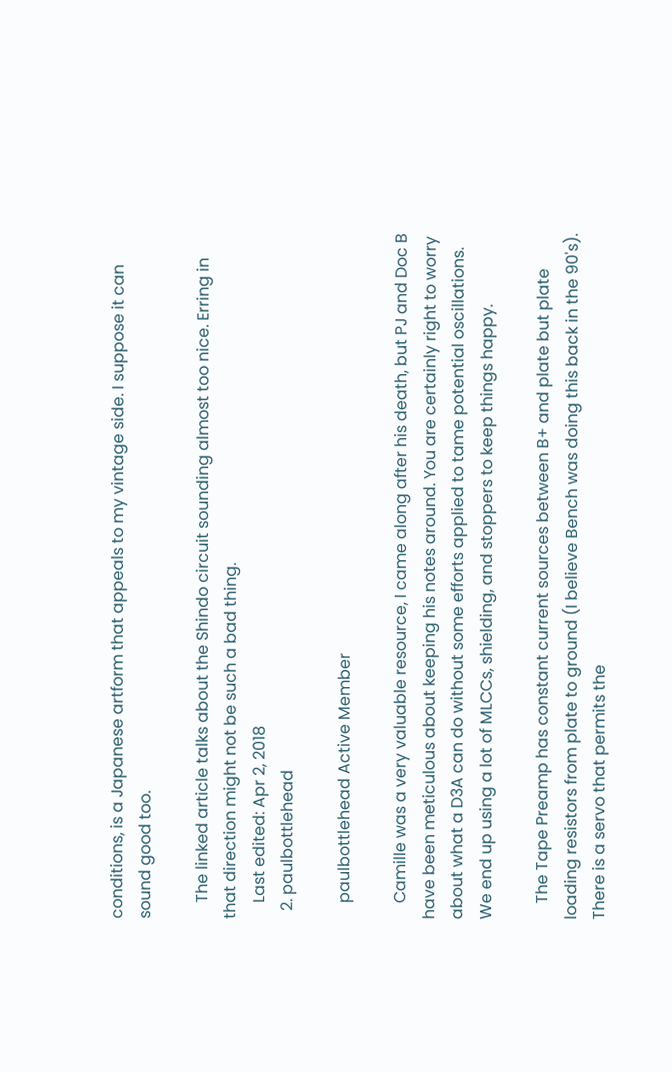conditions, is a Japanese artform that appeals to my vintage side. I suppose it can sound good too.

    The linked article talks about the Shindo circuit sounding almost too nice. Erring in that direction might not be such a bad thing.
    Last edited: Apr 2, 2018
  2. paulbottlehead

    paulbottlehead Active Member

    Camille was a very valuable resource, I came along after his death, but PJ and Doc B have been meticulous about keeping his notes around. You are certainly right to worry about what a D3A can do without some efforts applied to tame potential oscillations. We end up using a lot of MLCCs, shielding, and stoppers to keep things happy.

    The Tape Preamp has constant current sources between B+ and plate but plate loading resistors from plate to ground (I believe Bench was doing this back in the 90's). There is a servo that permits the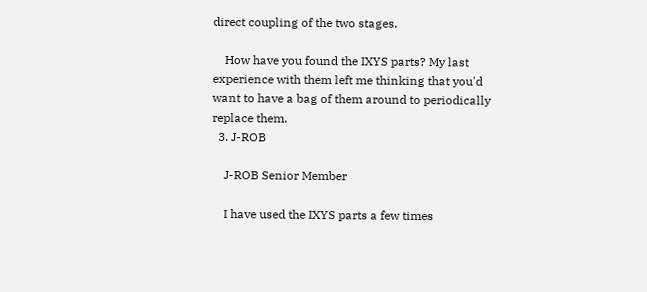direct coupling of the two stages.

    How have you found the IXYS parts? My last experience with them left me thinking that you'd want to have a bag of them around to periodically replace them.
  3. J-ROB

    J-ROB Senior Member

    I have used the IXYS parts a few times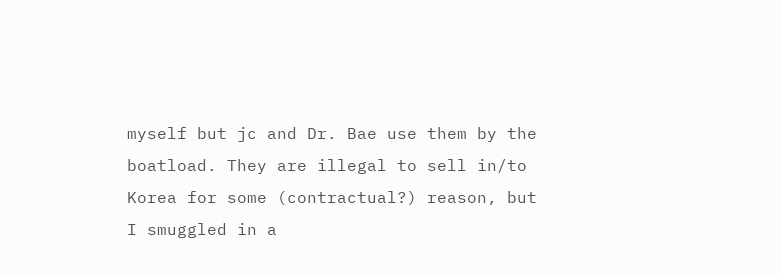myself but jc and Dr. Bae use them by the boatload. They are illegal to sell in/to Korea for some (contractual?) reason, but I smuggled in a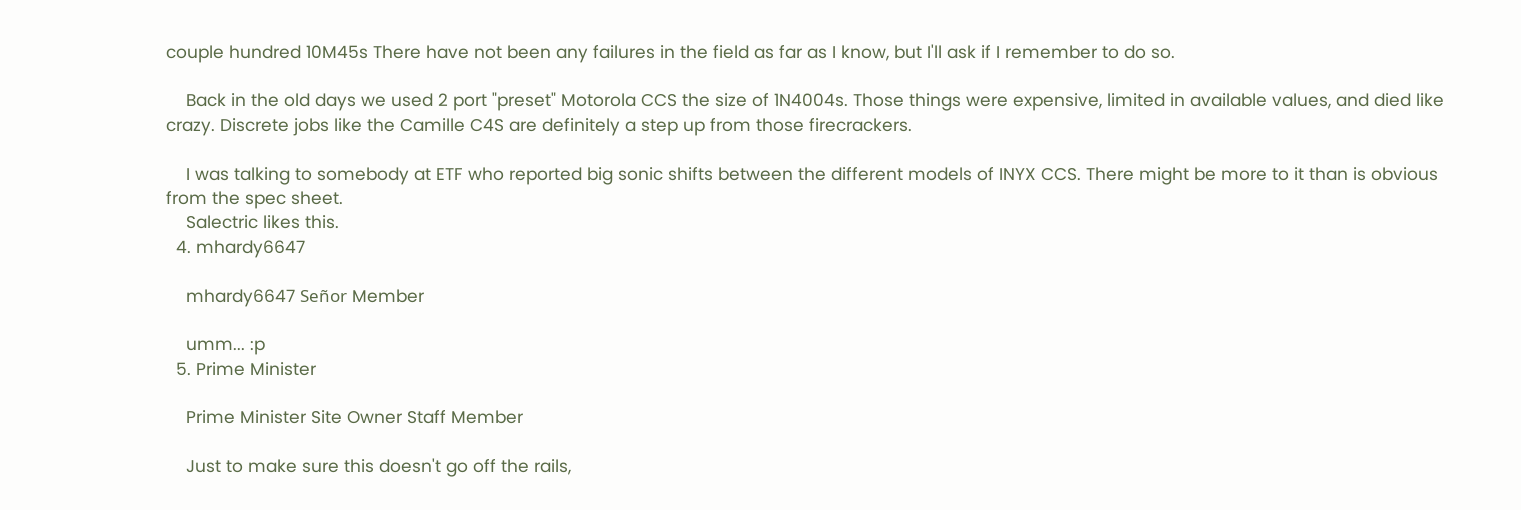couple hundred 10M45s There have not been any failures in the field as far as I know, but I'll ask if I remember to do so.

    Back in the old days we used 2 port "preset" Motorola CCS the size of 1N4004s. Those things were expensive, limited in available values, and died like crazy. Discrete jobs like the Camille C4S are definitely a step up from those firecrackers.

    I was talking to somebody at ETF who reported big sonic shifts between the different models of INYX CCS. There might be more to it than is obvious from the spec sheet.
    Salectric likes this.
  4. mhardy6647

    mhardy6647 Señor Member

    umm... :p
  5. Prime Minister

    Prime Minister Site Owner Staff Member

    Just to make sure this doesn't go off the rails,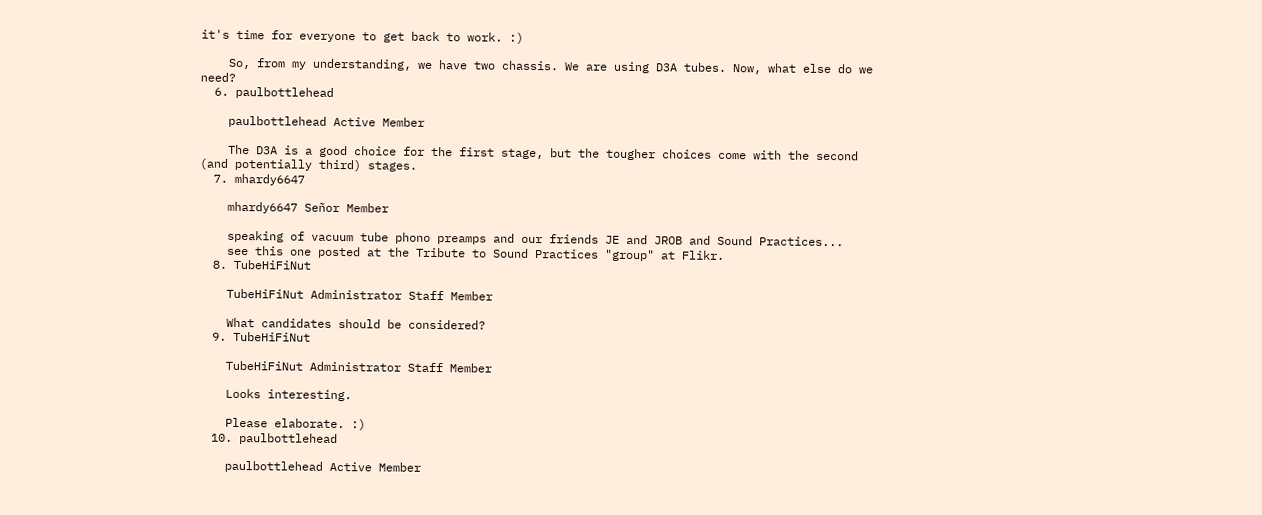it's time for everyone to get back to work. :)

    So, from my understanding, we have two chassis. We are using D3A tubes. Now, what else do we need?
  6. paulbottlehead

    paulbottlehead Active Member

    The D3A is a good choice for the first stage, but the tougher choices come with the second (and potentially third) stages.
  7. mhardy6647

    mhardy6647 Señor Member

    speaking of vacuum tube phono preamps and our friends JE and JROB and Sound Practices...
    see this one posted at the Tribute to Sound Practices "group" at Flikr.
  8. TubeHiFiNut

    TubeHiFiNut Administrator Staff Member

    What candidates should be considered?
  9. TubeHiFiNut

    TubeHiFiNut Administrator Staff Member

    Looks interesting.

    Please elaborate. :)
  10. paulbottlehead

    paulbottlehead Active Member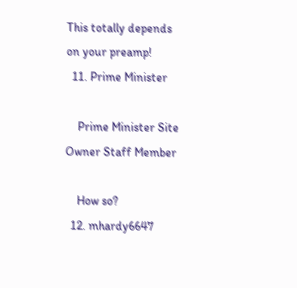This totally depends on your preamp!
  11. Prime Minister

    Prime Minister Site Owner Staff Member

    How so?
  12. mhardy6647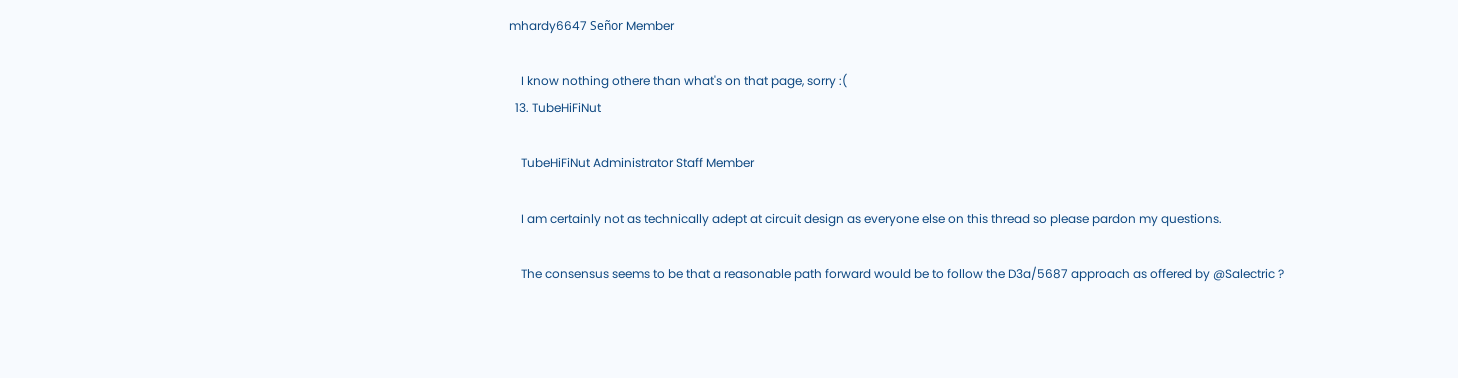mhardy6647 Señor Member

    I know nothing othere than what's on that page, sorry :(
  13. TubeHiFiNut

    TubeHiFiNut Administrator Staff Member

    I am certainly not as technically adept at circuit design as everyone else on this thread so please pardon my questions.

    The consensus seems to be that a reasonable path forward would be to follow the D3a/5687 approach as offered by @Salectric ?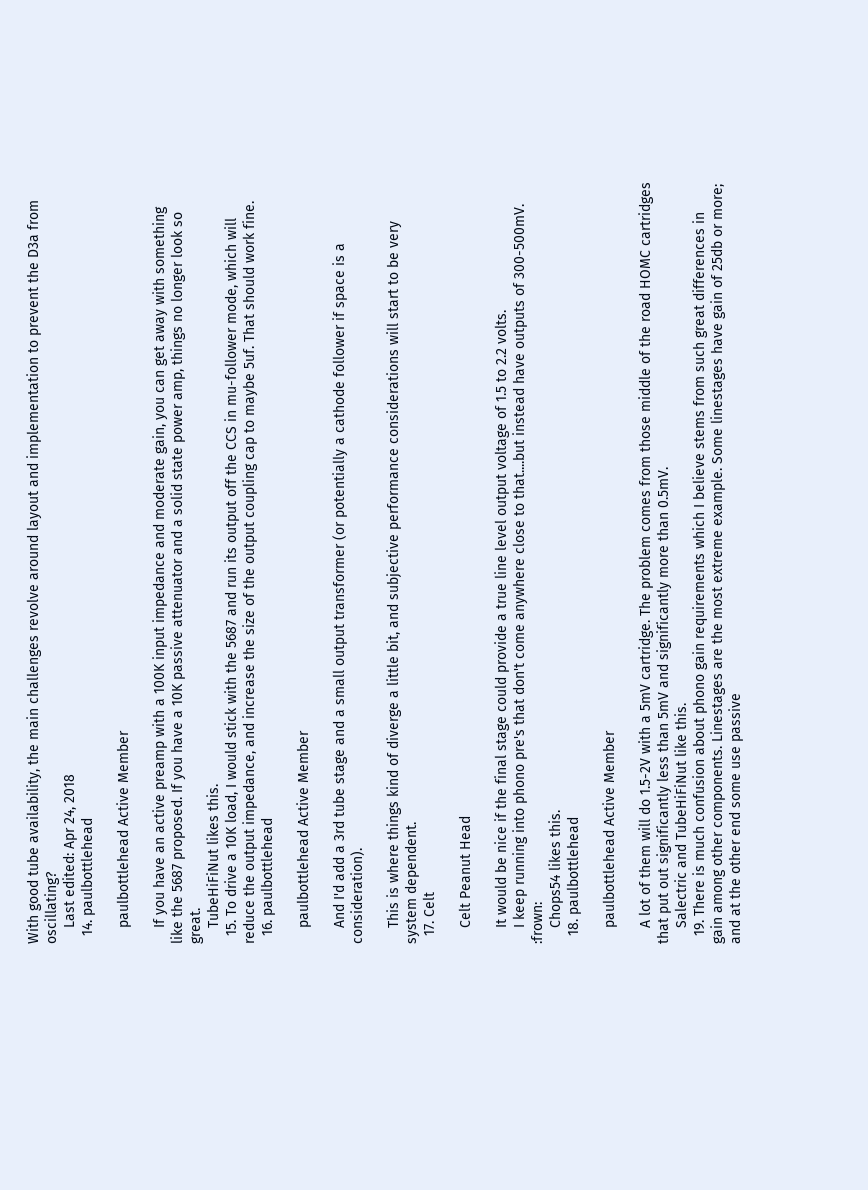With good tube availability, the main challenges revolve around layout and implementation to prevent the D3a from oscillating?
    Last edited: Apr 24, 2018
  14. paulbottlehead

    paulbottlehead Active Member

    If you have an active preamp with a 100K input impedance and moderate gain, you can get away with something like the 5687 proposed. If you have a 10K passive attenuator and a solid state power amp, things no longer look so great.
    TubeHiFiNut likes this.
  15. To drive a 10K load, I would stick with the 5687 and run its output off the CCS in mu-follower mode, which will reduce the output impedance, and increase the size of the output coupling cap to maybe 5uf. That should work fine.
  16. paulbottlehead

    paulbottlehead Active Member

    And I'd add a 3rd tube stage and a small output transformer (or potentially a cathode follower if space is a consideration).

    This is where things kind of diverge a little bit, and subjective performance considerations will start to be very system dependent.
  17. Celt

    Celt Peanut Head

    It would be nice if the final stage could provide a true line level output voltage of 1.5 to 2.2 volts.
    I keep running into phono pre's that don't come anywhere close to that....but instead have outputs of 300-500mV. :frown:
    Chops54 likes this.
  18. paulbottlehead

    paulbottlehead Active Member

    A lot of them will do 1.5-2V with a 5mV cartridge. The problem comes from those middle of the road HOMC cartridges that put out significantly less than 5mV and significantly more than 0.5mV.
    Salectric and TubeHiFiNut like this.
  19. There is much confusion about phono gain requirements which I believe stems from such great differences in gain among other components. Linestages are the most extreme example. Some linestages have gain of 25db or more; and at the other end some use passive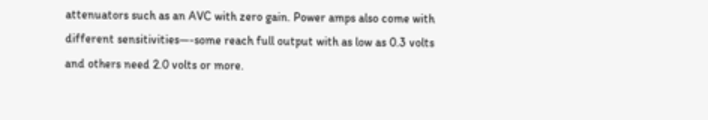attenuators such as an AVC with zero gain. Power amps also come with different sensitivities—-some reach full output with as low as 0.3 volts and others need 2.0 volts or more.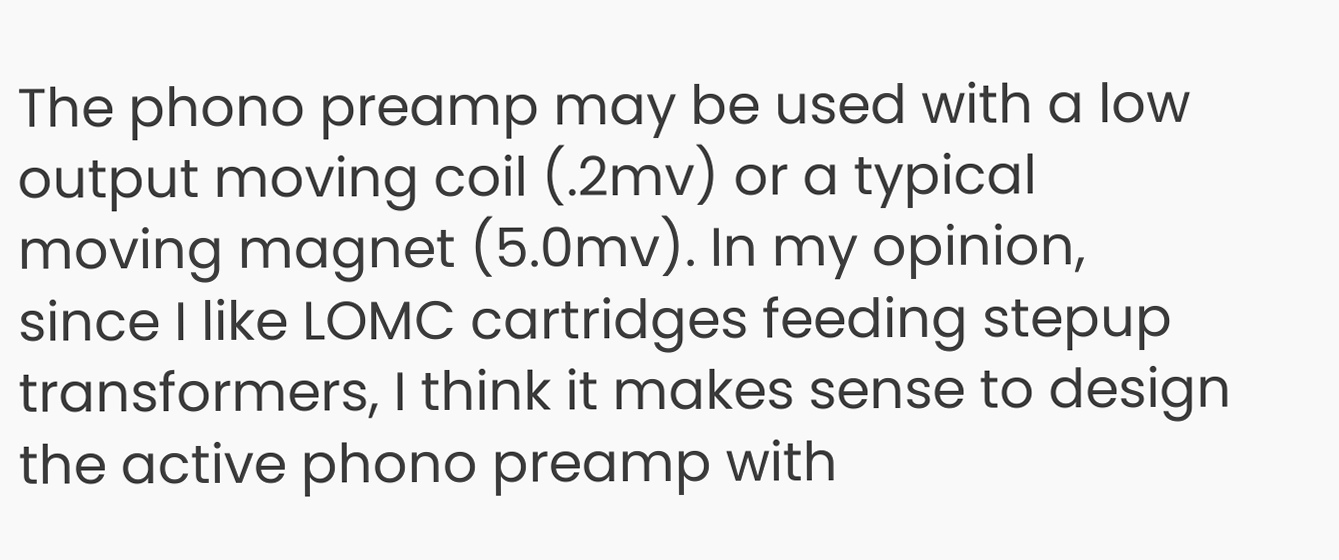The phono preamp may be used with a low output moving coil (.2mv) or a typical moving magnet (5.0mv). In my opinion, since I like LOMC cartridges feeding stepup transformers, I think it makes sense to design the active phono preamp with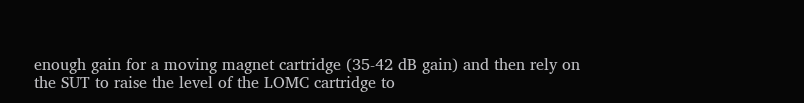enough gain for a moving magnet cartridge (35-42 dB gain) and then rely on the SUT to raise the level of the LOMC cartridge to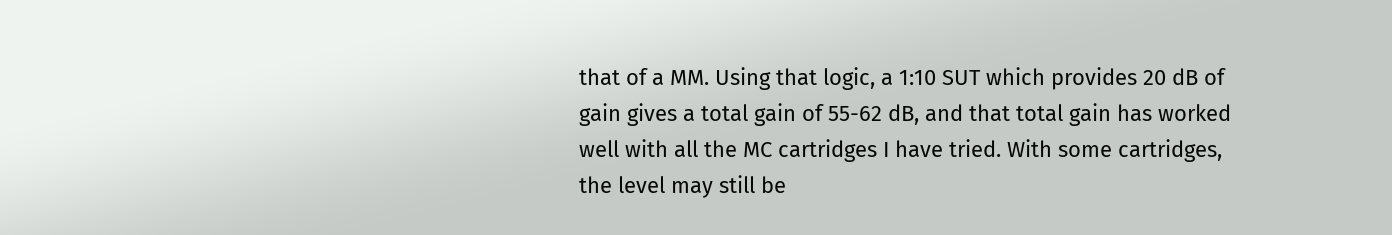that of a MM. Using that logic, a 1:10 SUT which provides 20 dB of gain gives a total gain of 55-62 dB, and that total gain has worked well with all the MC cartridges I have tried. With some cartridges, the level may still be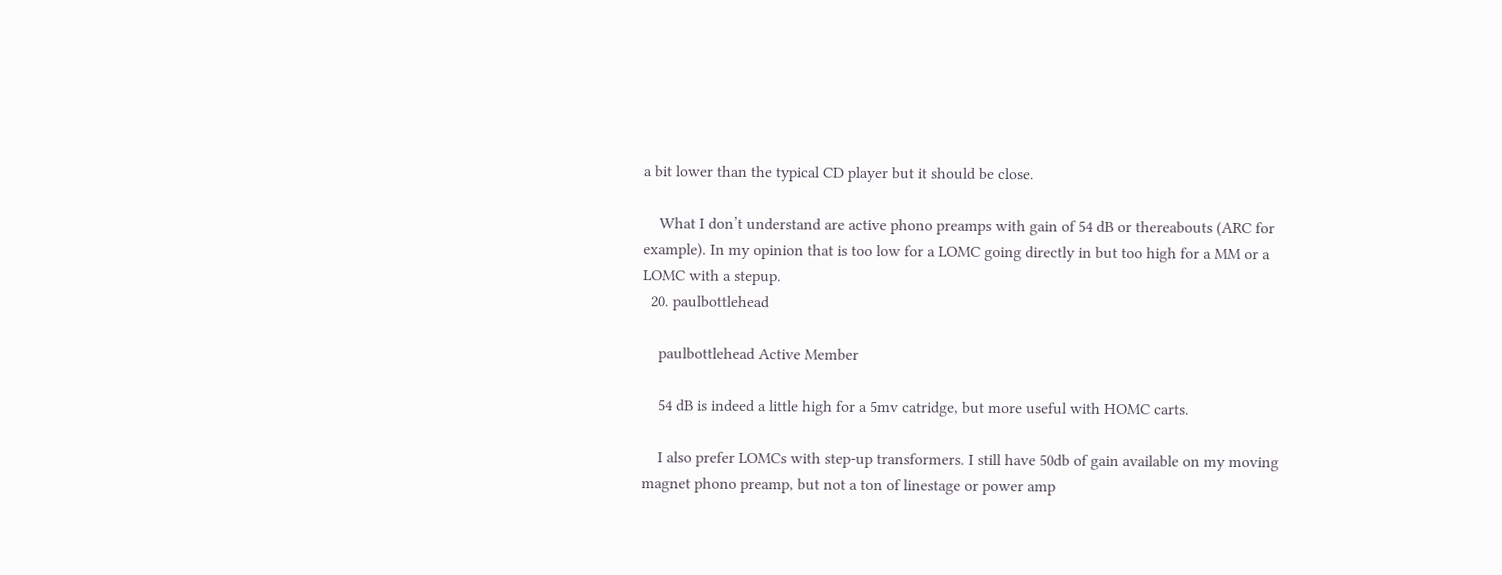a bit lower than the typical CD player but it should be close.

    What I don’t understand are active phono preamps with gain of 54 dB or thereabouts (ARC for example). In my opinion that is too low for a LOMC going directly in but too high for a MM or a LOMC with a stepup.
  20. paulbottlehead

    paulbottlehead Active Member

    54 dB is indeed a little high for a 5mv catridge, but more useful with HOMC carts.

    I also prefer LOMCs with step-up transformers. I still have 50db of gain available on my moving magnet phono preamp, but not a ton of linestage or power amp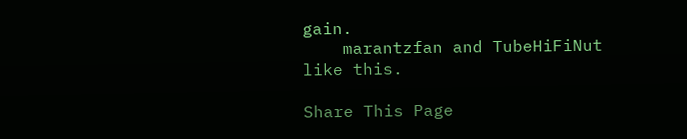gain.
    marantzfan and TubeHiFiNut like this.

Share This Page